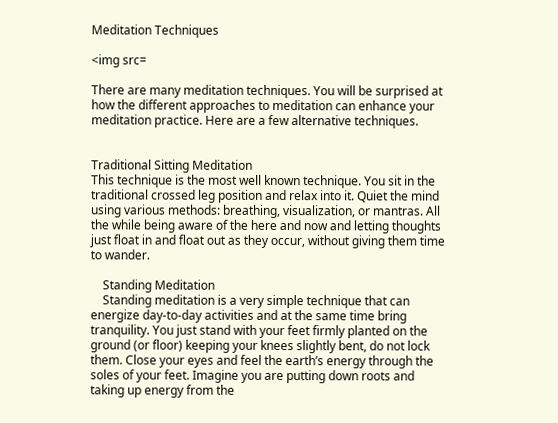Meditation Techniques

<img src=

There are many meditation techniques. You will be surprised at how the different approaches to meditation can enhance your meditation practice. Here are a few alternative techniques.


Traditional Sitting Meditation
This technique is the most well known technique. You sit in the traditional crossed leg position and relax into it. Quiet the mind using various methods: breathing, visualization, or mantras. All the while being aware of the here and now and letting thoughts just float in and float out as they occur, without giving them time to wander.

    Standing Meditation
    Standing meditation is a very simple technique that can energize day-to-day activities and at the same time bring tranquility. You just stand with your feet firmly planted on the ground (or floor) keeping your knees slightly bent, do not lock them. Close your eyes and feel the earth’s energy through the soles of your feet. Imagine you are putting down roots and taking up energy from the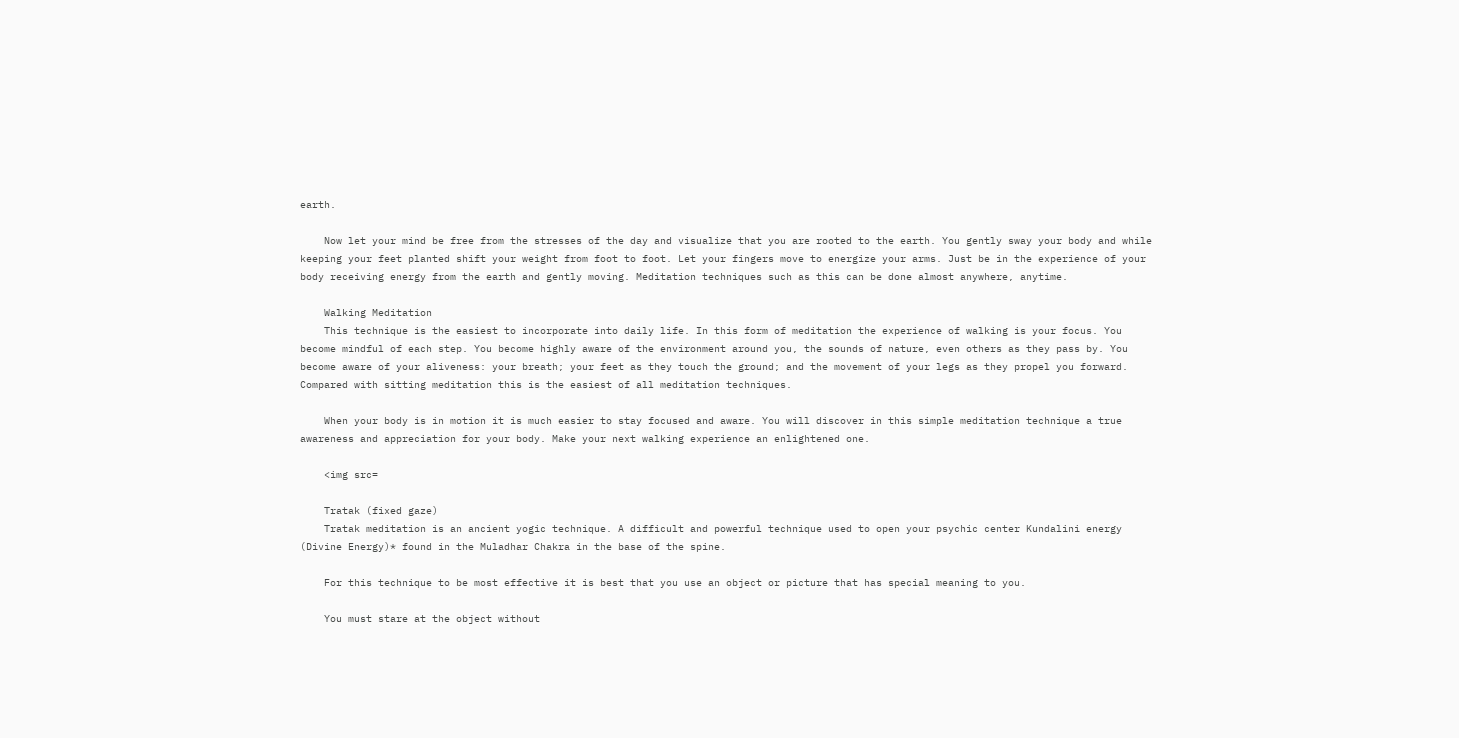earth.

    Now let your mind be free from the stresses of the day and visualize that you are rooted to the earth. You gently sway your body and while keeping your feet planted shift your weight from foot to foot. Let your fingers move to energize your arms. Just be in the experience of your body receiving energy from the earth and gently moving. Meditation techniques such as this can be done almost anywhere, anytime.

    Walking Meditation
    This technique is the easiest to incorporate into daily life. In this form of meditation the experience of walking is your focus. You become mindful of each step. You become highly aware of the environment around you, the sounds of nature, even others as they pass by. You become aware of your aliveness: your breath; your feet as they touch the ground; and the movement of your legs as they propel you forward. Compared with sitting meditation this is the easiest of all meditation techniques.

    When your body is in motion it is much easier to stay focused and aware. You will discover in this simple meditation technique a true awareness and appreciation for your body. Make your next walking experience an enlightened one.

    <img src=

    Tratak (fixed gaze)
    Tratak meditation is an ancient yogic technique. A difficult and powerful technique used to open your psychic center Kundalini energy (Divine Energy)* found in the Muladhar Chakra in the base of the spine.

    For this technique to be most effective it is best that you use an object or picture that has special meaning to you.

    You must stare at the object without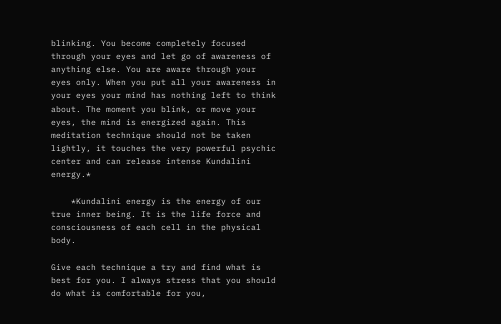blinking. You become completely focused through your eyes and let go of awareness of anything else. You are aware through your eyes only. When you put all your awareness in your eyes your mind has nothing left to think about. The moment you blink, or move your eyes, the mind is energized again. This meditation technique should not be taken lightly, it touches the very powerful psychic center and can release intense Kundalini energy.*

    *Kundalini energy is the energy of our true inner being. It is the life force and consciousness of each cell in the physical body.

Give each technique a try and find what is best for you. I always stress that you should do what is comfortable for you,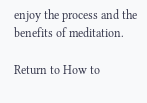enjoy the process and the benefits of meditation.

Return to How to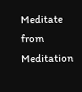Meditate from Meditation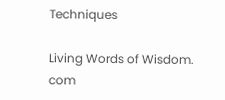Techniques

Living Words of Wisdom. com